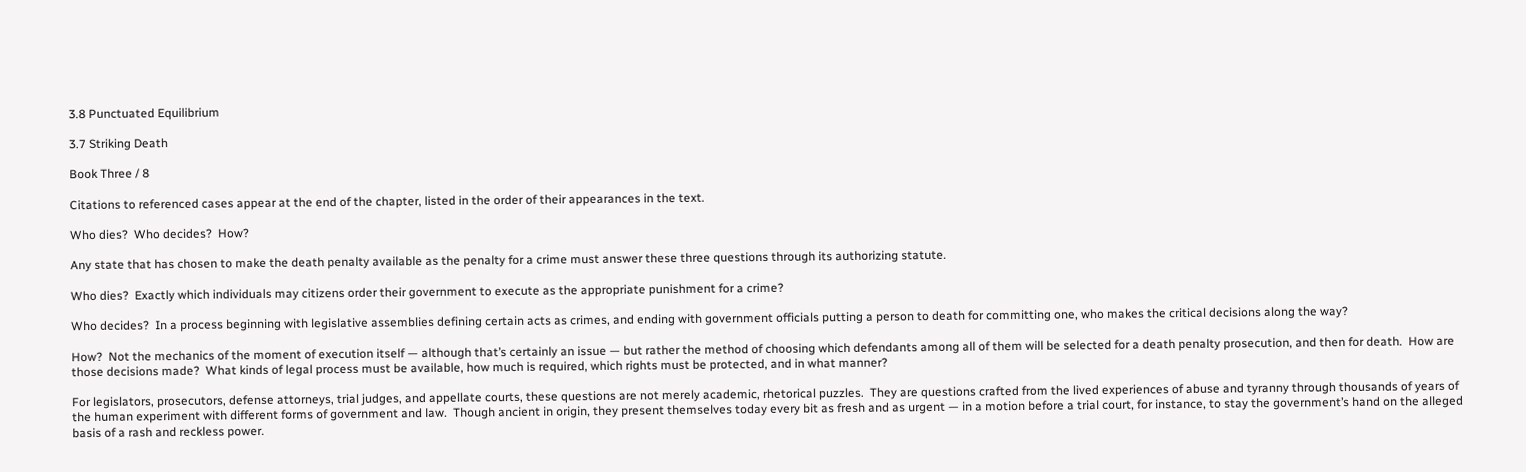3.8 Punctuated Equilibrium

3.7 Striking Death

Book Three / 8

Citations to referenced cases appear at the end of the chapter, listed in the order of their appearances in the text.

Who dies?  Who decides?  How?

Any state that has chosen to make the death penalty available as the penalty for a crime must answer these three questions through its authorizing statute.

Who dies?  Exactly which individuals may citizens order their government to execute as the appropriate punishment for a crime?

Who decides?  In a process beginning with legislative assemblies defining certain acts as crimes, and ending with government officials putting a person to death for committing one, who makes the critical decisions along the way?

How?  Not the mechanics of the moment of execution itself — although that’s certainly an issue — but rather the method of choosing which defendants among all of them will be selected for a death penalty prosecution, and then for death.  How are those decisions made?  What kinds of legal process must be available, how much is required, which rights must be protected, and in what manner?

For legislators, prosecutors, defense attorneys, trial judges, and appellate courts, these questions are not merely academic, rhetorical puzzles.  They are questions crafted from the lived experiences of abuse and tyranny through thousands of years of the human experiment with different forms of government and law.  Though ancient in origin, they present themselves today every bit as fresh and as urgent — in a motion before a trial court, for instance, to stay the government’s hand on the alleged basis of a rash and reckless power.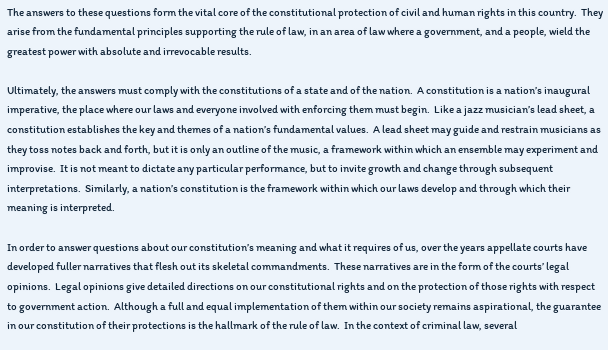The answers to these questions form the vital core of the constitutional protection of civil and human rights in this country.  They arise from the fundamental principles supporting the rule of law, in an area of law where a government, and a people, wield the greatest power with absolute and irrevocable results.

Ultimately, the answers must comply with the constitutions of a state and of the nation.  A constitution is a nation’s inaugural imperative, the place where our laws and everyone involved with enforcing them must begin.  Like a jazz musician’s lead sheet, a constitution establishes the key and themes of a nation’s fundamental values.  A lead sheet may guide and restrain musicians as they toss notes back and forth, but it is only an outline of the music, a framework within which an ensemble may experiment and improvise.  It is not meant to dictate any particular performance, but to invite growth and change through subsequent interpretations.  Similarly, a nation’s constitution is the framework within which our laws develop and through which their meaning is interpreted.

In order to answer questions about our constitution’s meaning and what it requires of us, over the years appellate courts have developed fuller narratives that flesh out its skeletal commandments.  These narratives are in the form of the courts’ legal opinions.  Legal opinions give detailed directions on our constitutional rights and on the protection of those rights with respect to government action.  Although a full and equal implementation of them within our society remains aspirational, the guarantee in our constitution of their protections is the hallmark of the rule of law.  In the context of criminal law, several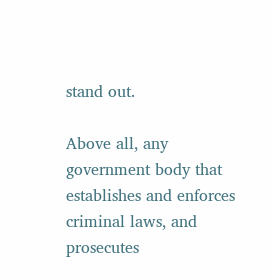stand out.

Above all, any government body that establishes and enforces criminal laws, and prosecutes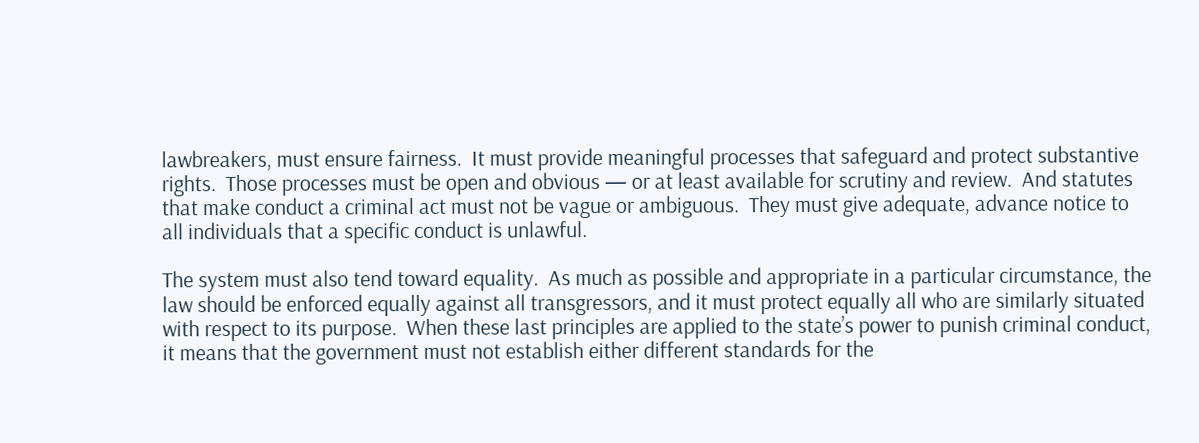lawbreakers, must ensure fairness.  It must provide meaningful processes that safeguard and protect substantive rights.  Those processes must be open and obvious — or at least available for scrutiny and review.  And statutes that make conduct a criminal act must not be vague or ambiguous.  They must give adequate, advance notice to all individuals that a specific conduct is unlawful.

The system must also tend toward equality.  As much as possible and appropriate in a particular circumstance, the law should be enforced equally against all transgressors, and it must protect equally all who are similarly situated with respect to its purpose.  When these last principles are applied to the state’s power to punish criminal conduct, it means that the government must not establish either different standards for the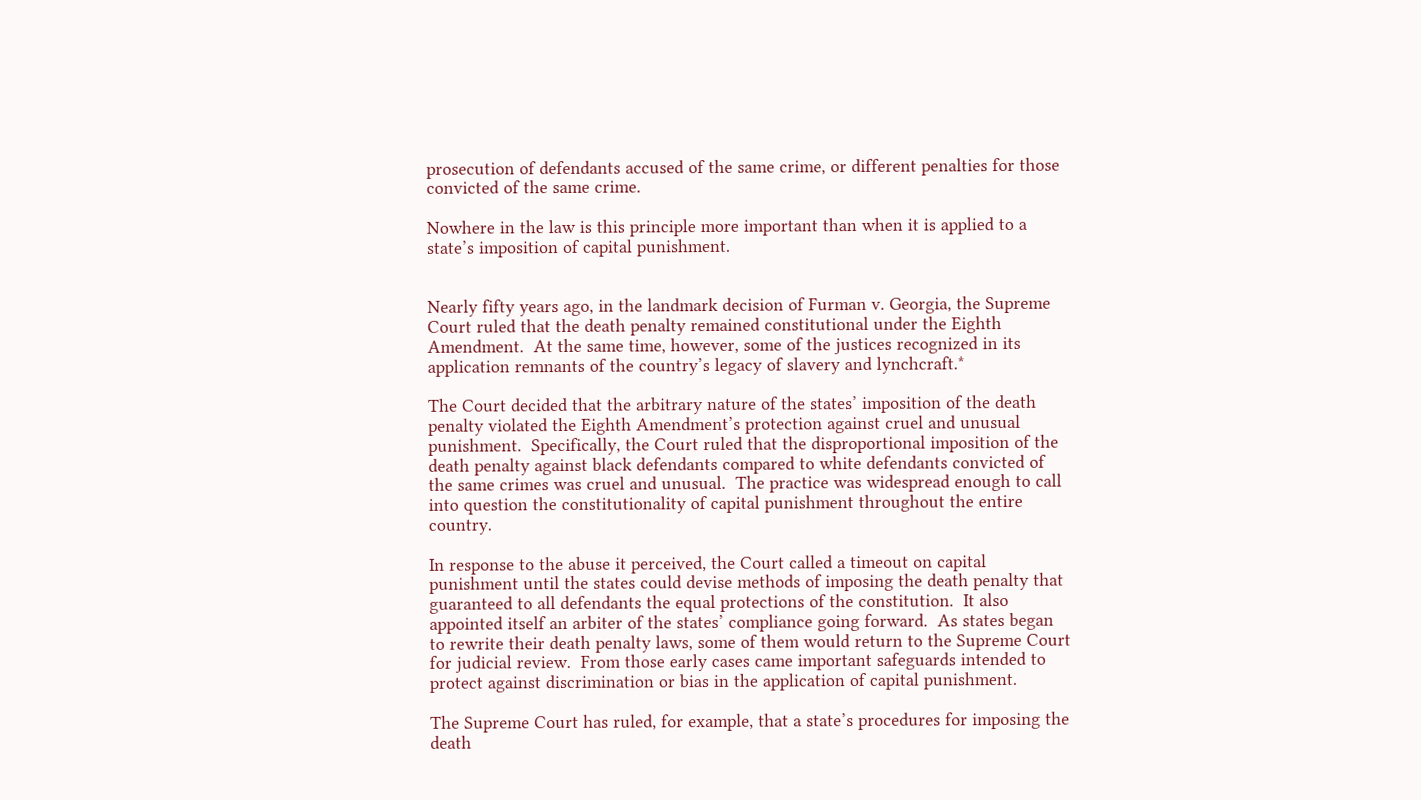prosecution of defendants accused of the same crime, or different penalties for those convicted of the same crime.

Nowhere in the law is this principle more important than when it is applied to a state’s imposition of capital punishment.


Nearly fifty years ago, in the landmark decision of Furman v. Georgia, the Supreme Court ruled that the death penalty remained constitutional under the Eighth Amendment.  At the same time, however, some of the justices recognized in its application remnants of the country’s legacy of slavery and lynchcraft.*

The Court decided that the arbitrary nature of the states’ imposition of the death penalty violated the Eighth Amendment’s protection against cruel and unusual punishment.  Specifically, the Court ruled that the disproportional imposition of the death penalty against black defendants compared to white defendants convicted of the same crimes was cruel and unusual.  The practice was widespread enough to call into question the constitutionality of capital punishment throughout the entire country.

In response to the abuse it perceived, the Court called a timeout on capital punishment until the states could devise methods of imposing the death penalty that guaranteed to all defendants the equal protections of the constitution.  It also appointed itself an arbiter of the states’ compliance going forward.  As states began to rewrite their death penalty laws, some of them would return to the Supreme Court for judicial review.  From those early cases came important safeguards intended to protect against discrimination or bias in the application of capital punishment.

The Supreme Court has ruled, for example, that a state’s procedures for imposing the death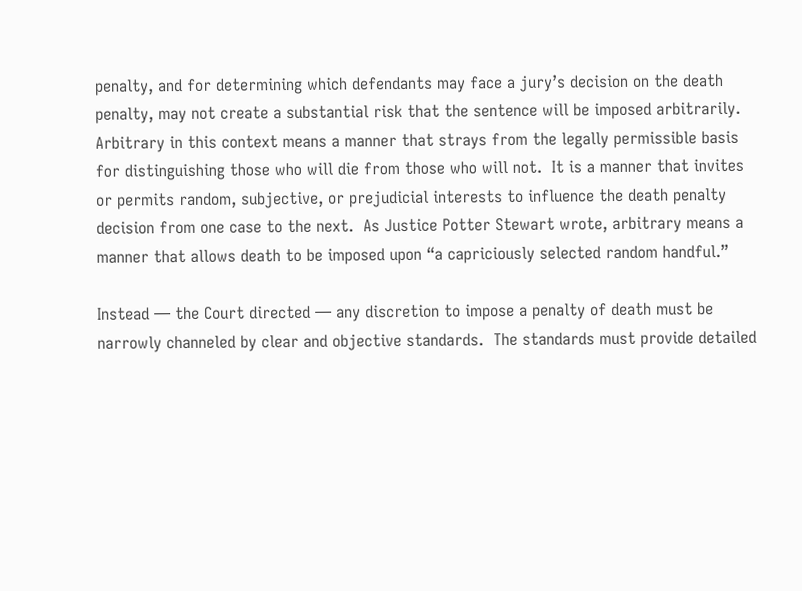penalty, and for determining which defendants may face a jury’s decision on the death penalty, may not create a substantial risk that the sentence will be imposed arbitrarily.  Arbitrary in this context means a manner that strays from the legally permissible basis for distinguishing those who will die from those who will not.  It is a manner that invites or permits random, subjective, or prejudicial interests to influence the death penalty decision from one case to the next.  As Justice Potter Stewart wrote, arbitrary means a manner that allows death to be imposed upon “a capriciously selected random handful.”

Instead — the Court directed — any discretion to impose a penalty of death must be narrowly channeled by clear and objective standards.  The standards must provide detailed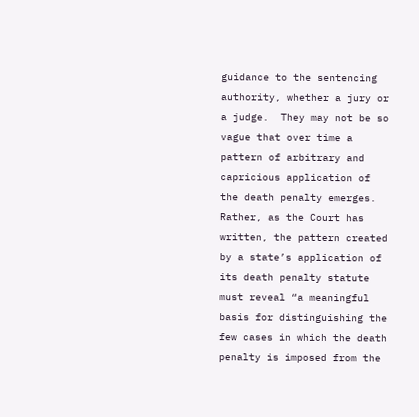guidance to the sentencing authority, whether a jury or a judge.  They may not be so vague that over time a pattern of arbitrary and capricious application of the death penalty emerges.  Rather, as the Court has written, the pattern created by a state’s application of its death penalty statute must reveal “a meaningful basis for distinguishing the few cases in which the death penalty is imposed from the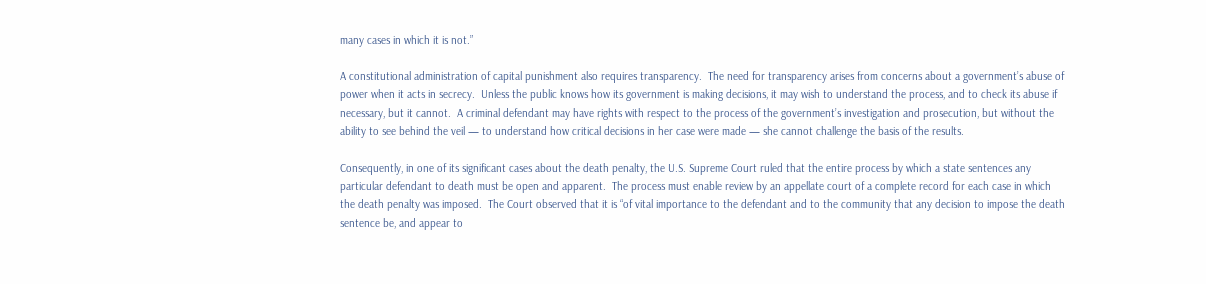many cases in which it is not.”

A constitutional administration of capital punishment also requires transparency.  The need for transparency arises from concerns about a government’s abuse of power when it acts in secrecy.  Unless the public knows how its government is making decisions, it may wish to understand the process, and to check its abuse if necessary, but it cannot.  A criminal defendant may have rights with respect to the process of the government’s investigation and prosecution, but without the ability to see behind the veil — to understand how critical decisions in her case were made — she cannot challenge the basis of the results.

Consequently, in one of its significant cases about the death penalty, the U.S. Supreme Court ruled that the entire process by which a state sentences any particular defendant to death must be open and apparent.  The process must enable review by an appellate court of a complete record for each case in which the death penalty was imposed.  The Court observed that it is “of vital importance to the defendant and to the community that any decision to impose the death sentence be, and appear to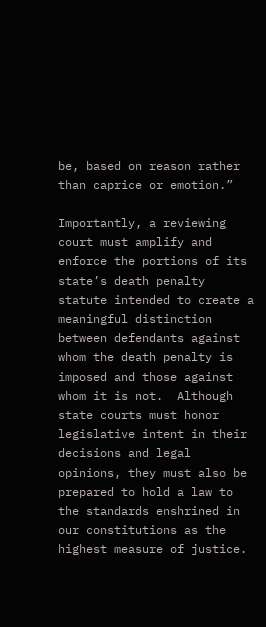be, based on reason rather than caprice or emotion.”

Importantly, a reviewing court must amplify and enforce the portions of its state’s death penalty statute intended to create a meaningful distinction between defendants against whom the death penalty is imposed and those against whom it is not.  Although state courts must honor legislative intent in their decisions and legal opinions, they must also be prepared to hold a law to the standards enshrined in our constitutions as the highest measure of justice.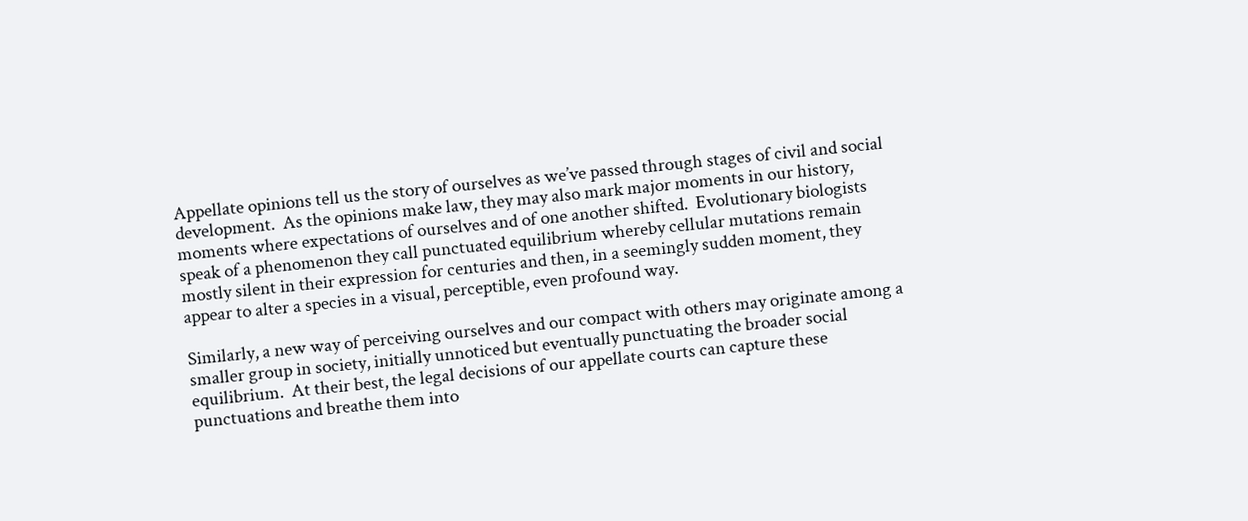Appellate opinions tell us the story of ourselves as we’ve passed through stages of civil and social development.  As the opinions make law, they may also mark major moments in our history, moments where expectations of ourselves and of one another shifted.  Evolutionary biologists speak of a phenomenon they call punctuated equilibrium whereby cellular mutations remain mostly silent in their expression for centuries and then, in a seemingly sudden moment, they appear to alter a species in a visual, perceptible, even profound way.

Similarly, a new way of perceiving ourselves and our compact with others may originate among a smaller group in society, initially unnoticed but eventually punctuating the broader social equilibrium.  At their best, the legal decisions of our appellate courts can capture these punctuations and breathe them into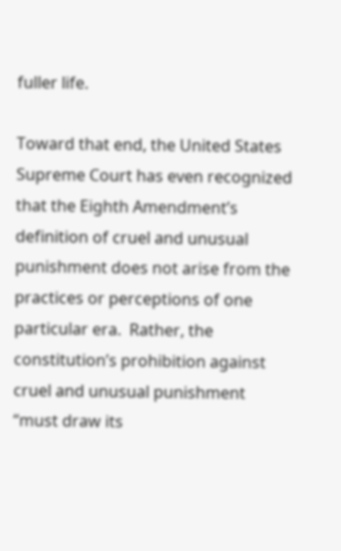fuller life.

Toward that end, the United States Supreme Court has even recognized that the Eighth Amendment’s definition of cruel and unusual punishment does not arise from the practices or perceptions of one particular era.  Rather, the constitution’s prohibition against cruel and unusual punishment “must draw its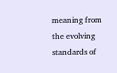meaning from the evolving standards of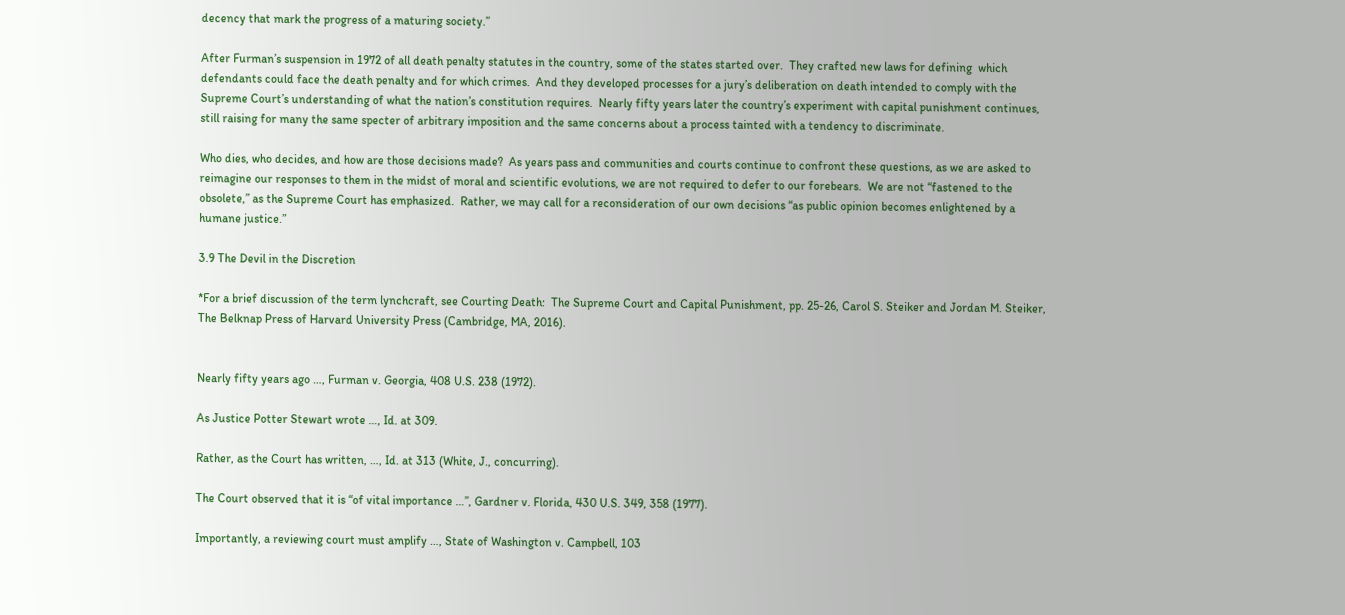decency that mark the progress of a maturing society.”

After Furman’s suspension in 1972 of all death penalty statutes in the country, some of the states started over.  They crafted new laws for defining  which defendants could face the death penalty and for which crimes.  And they developed processes for a jury’s deliberation on death intended to comply with the Supreme Court’s understanding of what the nation’s constitution requires.  Nearly fifty years later the country’s experiment with capital punishment continues, still raising for many the same specter of arbitrary imposition and the same concerns about a process tainted with a tendency to discriminate.

Who dies, who decides, and how are those decisions made?  As years pass and communities and courts continue to confront these questions, as we are asked to reimagine our responses to them in the midst of moral and scientific evolutions, we are not required to defer to our forebears.  We are not “fastened to the obsolete,” as the Supreme Court has emphasized.  Rather, we may call for a reconsideration of our own decisions “as public opinion becomes enlightened by a humane justice.”

3.9 The Devil in the Discretion

*For a brief discussion of the term lynchcraft, see Courting Death:  The Supreme Court and Capital Punishment, pp. 25-26, Carol S. Steiker and Jordan M. Steiker, The Belknap Press of Harvard University Press (Cambridge, MA, 2016).


Nearly fifty years ago …, Furman v. Georgia, 408 U.S. 238 (1972).

As Justice Potter Stewart wrote …, Id. at 309.

Rather, as the Court has written, …, Id. at 313 (White, J., concurring).

The Court observed that it is “of vital importance …”, Gardner v. Florida, 430 U.S. 349, 358 (1977).

Importantly, a reviewing court must amplify …, State of Washington v. Campbell, 103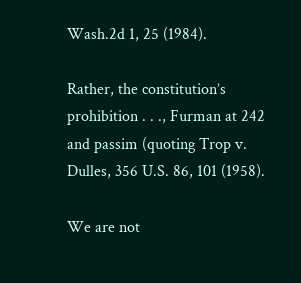Wash.2d 1, 25 (1984).

Rather, the constitution’s prohibition . . ., Furman at 242 and passim (quoting Trop v. Dulles, 356 U.S. 86, 101 (1958).

We are not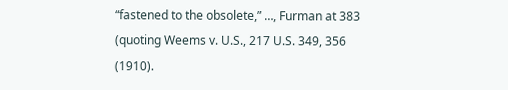“fastened to the obsolete,” …, Furman at 383 (quoting Weems v. U.S., 217 U.S. 349, 356 (1910).